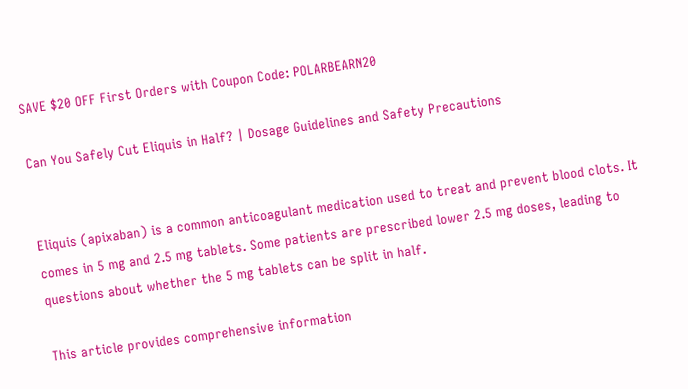SAVE $20 OFF First Orders with Coupon Code: POLARBEARN20

Can You Safely Cut Eliquis in Half? | Dosage Guidelines and Safety Precautions


Eliquis (apixaban) is a common anticoagulant medication used to treat and prevent blood clots. It comes in 5 mg and 2.5 mg tablets. Some patients are prescribed lower 2.5 mg doses, leading to questions about whether the 5 mg tablets can be split in half.

This article provides comprehensive information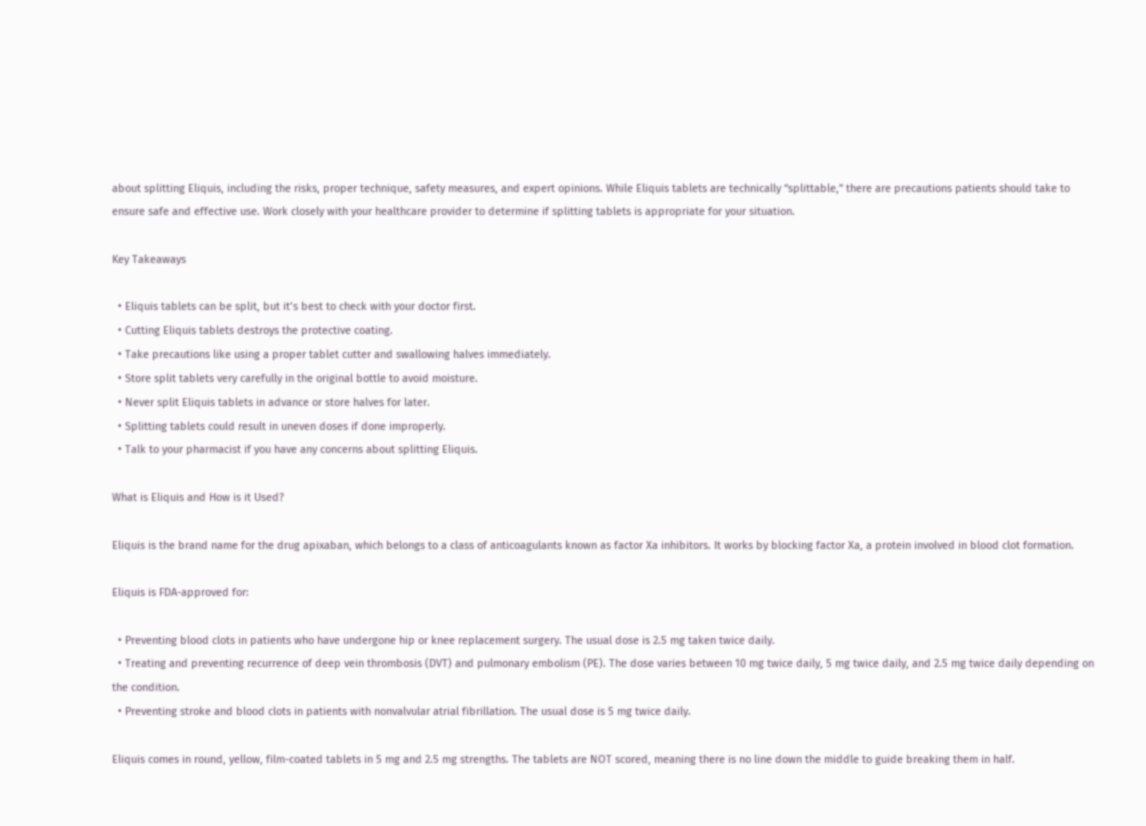about splitting Eliquis, including the risks, proper technique, safety measures, and expert opinions. While Eliquis tablets are technically “splittable,” there are precautions patients should take to ensure safe and effective use. Work closely with your healthcare provider to determine if splitting tablets is appropriate for your situation.

Key Takeaways

  • Eliquis tablets can be split, but it’s best to check with your doctor first.
  • Cutting Eliquis tablets destroys the protective coating.
  • Take precautions like using a proper tablet cutter and swallowing halves immediately.
  • Store split tablets very carefully in the original bottle to avoid moisture.
  • Never split Eliquis tablets in advance or store halves for later.
  • Splitting tablets could result in uneven doses if done improperly.
  • Talk to your pharmacist if you have any concerns about splitting Eliquis.

What is Eliquis and How is it Used?

Eliquis is the brand name for the drug apixaban, which belongs to a class of anticoagulants known as factor Xa inhibitors. It works by blocking factor Xa, a protein involved in blood clot formation.

Eliquis is FDA-approved for:

  • Preventing blood clots in patients who have undergone hip or knee replacement surgery. The usual dose is 2.5 mg taken twice daily.
  • Treating and preventing recurrence of deep vein thrombosis (DVT) and pulmonary embolism (PE). The dose varies between 10 mg twice daily, 5 mg twice daily, and 2.5 mg twice daily depending on the condition.
  • Preventing stroke and blood clots in patients with nonvalvular atrial fibrillation. The usual dose is 5 mg twice daily.

Eliquis comes in round, yellow, film-coated tablets in 5 mg and 2.5 mg strengths. The tablets are NOT scored, meaning there is no line down the middle to guide breaking them in half.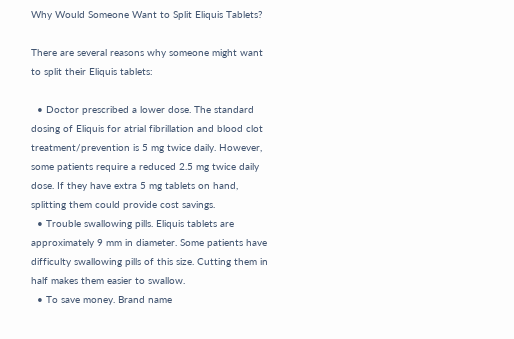Why Would Someone Want to Split Eliquis Tablets?

There are several reasons why someone might want to split their Eliquis tablets:

  • Doctor prescribed a lower dose. The standard dosing of Eliquis for atrial fibrillation and blood clot treatment/prevention is 5 mg twice daily. However, some patients require a reduced 2.5 mg twice daily dose. If they have extra 5 mg tablets on hand, splitting them could provide cost savings.
  • Trouble swallowing pills. Eliquis tablets are approximately 9 mm in diameter. Some patients have difficulty swallowing pills of this size. Cutting them in half makes them easier to swallow.
  • To save money. Brand name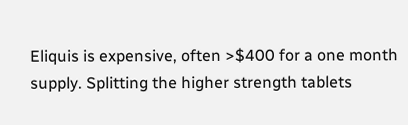Eliquis is expensive, often >$400 for a one month supply. Splitting the higher strength tablets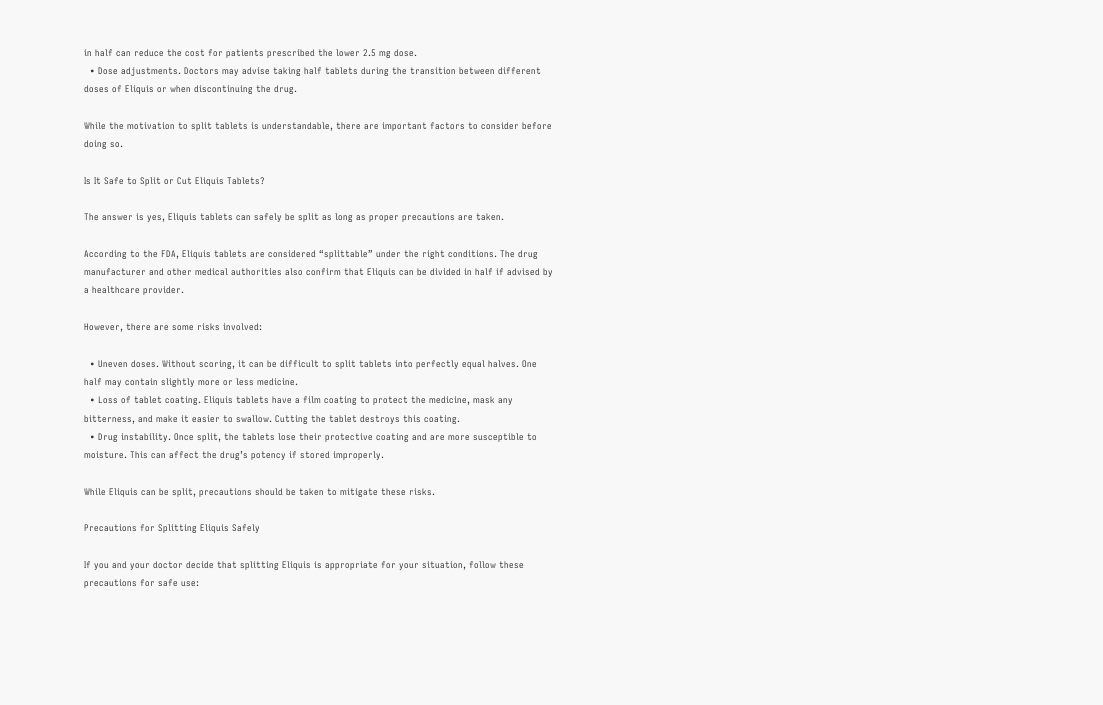in half can reduce the cost for patients prescribed the lower 2.5 mg dose.
  • Dose adjustments. Doctors may advise taking half tablets during the transition between different doses of Eliquis or when discontinuing the drug.

While the motivation to split tablets is understandable, there are important factors to consider before doing so.

Is It Safe to Split or Cut Eliquis Tablets?

The answer is yes, Eliquis tablets can safely be split as long as proper precautions are taken.

According to the FDA, Eliquis tablets are considered “splittable” under the right conditions. The drug manufacturer and other medical authorities also confirm that Eliquis can be divided in half if advised by a healthcare provider.

However, there are some risks involved:

  • Uneven doses. Without scoring, it can be difficult to split tablets into perfectly equal halves. One half may contain slightly more or less medicine.
  • Loss of tablet coating. Eliquis tablets have a film coating to protect the medicine, mask any bitterness, and make it easier to swallow. Cutting the tablet destroys this coating.
  • Drug instability. Once split, the tablets lose their protective coating and are more susceptible to moisture. This can affect the drug’s potency if stored improperly.

While Eliquis can be split, precautions should be taken to mitigate these risks.

Precautions for Splitting Eliquis Safely

If you and your doctor decide that splitting Eliquis is appropriate for your situation, follow these precautions for safe use: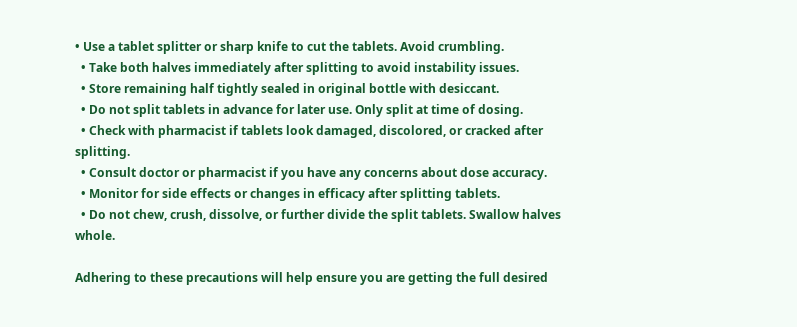• Use a tablet splitter or sharp knife to cut the tablets. Avoid crumbling.
  • Take both halves immediately after splitting to avoid instability issues.
  • Store remaining half tightly sealed in original bottle with desiccant.
  • Do not split tablets in advance for later use. Only split at time of dosing.
  • Check with pharmacist if tablets look damaged, discolored, or cracked after splitting.
  • Consult doctor or pharmacist if you have any concerns about dose accuracy.
  • Monitor for side effects or changes in efficacy after splitting tablets.
  • Do not chew, crush, dissolve, or further divide the split tablets. Swallow halves whole.

Adhering to these precautions will help ensure you are getting the full desired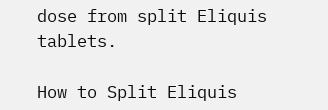dose from split Eliquis tablets.

How to Split Eliquis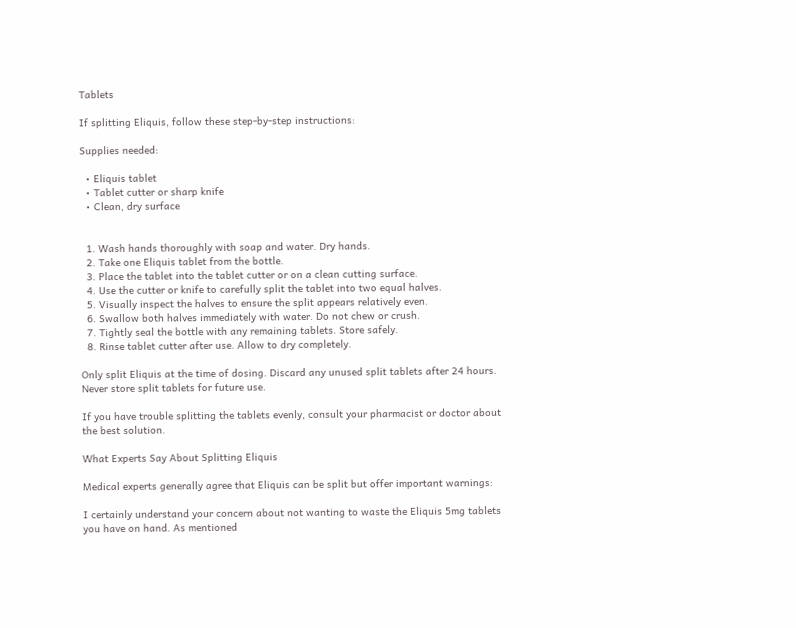Tablets

If splitting Eliquis, follow these step-by-step instructions:

Supplies needed:

  • Eliquis tablet
  • Tablet cutter or sharp knife
  • Clean, dry surface


  1. Wash hands thoroughly with soap and water. Dry hands.
  2. Take one Eliquis tablet from the bottle.
  3. Place the tablet into the tablet cutter or on a clean cutting surface.
  4. Use the cutter or knife to carefully split the tablet into two equal halves.
  5. Visually inspect the halves to ensure the split appears relatively even.
  6. Swallow both halves immediately with water. Do not chew or crush.
  7. Tightly seal the bottle with any remaining tablets. Store safely.
  8. Rinse tablet cutter after use. Allow to dry completely.

Only split Eliquis at the time of dosing. Discard any unused split tablets after 24 hours. Never store split tablets for future use.

If you have trouble splitting the tablets evenly, consult your pharmacist or doctor about the best solution.

What Experts Say About Splitting Eliquis

Medical experts generally agree that Eliquis can be split but offer important warnings:

I certainly understand your concern about not wanting to waste the Eliquis 5mg tablets you have on hand. As mentioned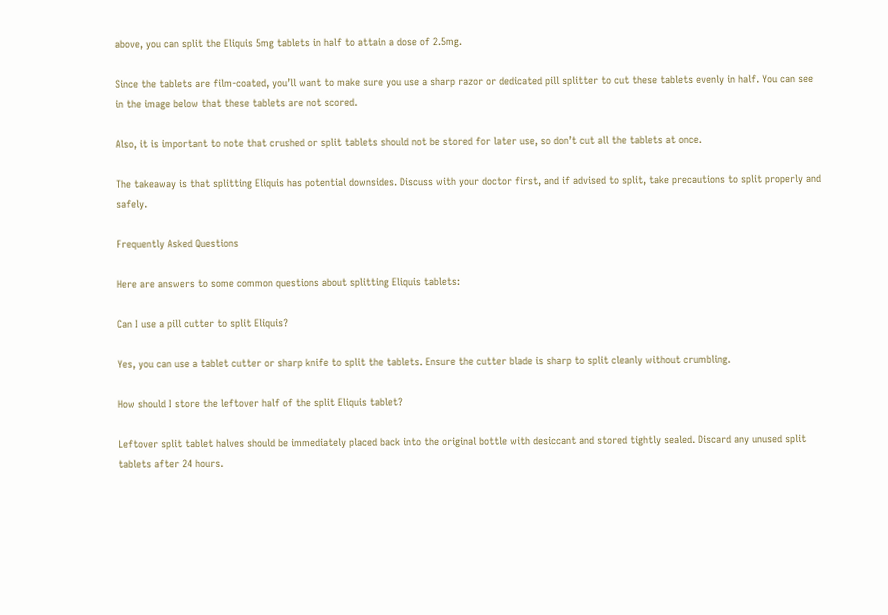above, you can split the Eliquis 5mg tablets in half to attain a dose of 2.5mg.

Since the tablets are film-coated, you’ll want to make sure you use a sharp razor or dedicated pill splitter to cut these tablets evenly in half. You can see in the image below that these tablets are not scored.

Also, it is important to note that crushed or split tablets should not be stored for later use, so don’t cut all the tablets at once.

The takeaway is that splitting Eliquis has potential downsides. Discuss with your doctor first, and if advised to split, take precautions to split properly and safely.

Frequently Asked Questions

Here are answers to some common questions about splitting Eliquis tablets:

Can I use a pill cutter to split Eliquis?

Yes, you can use a tablet cutter or sharp knife to split the tablets. Ensure the cutter blade is sharp to split cleanly without crumbling.

How should I store the leftover half of the split Eliquis tablet?

Leftover split tablet halves should be immediately placed back into the original bottle with desiccant and stored tightly sealed. Discard any unused split tablets after 24 hours.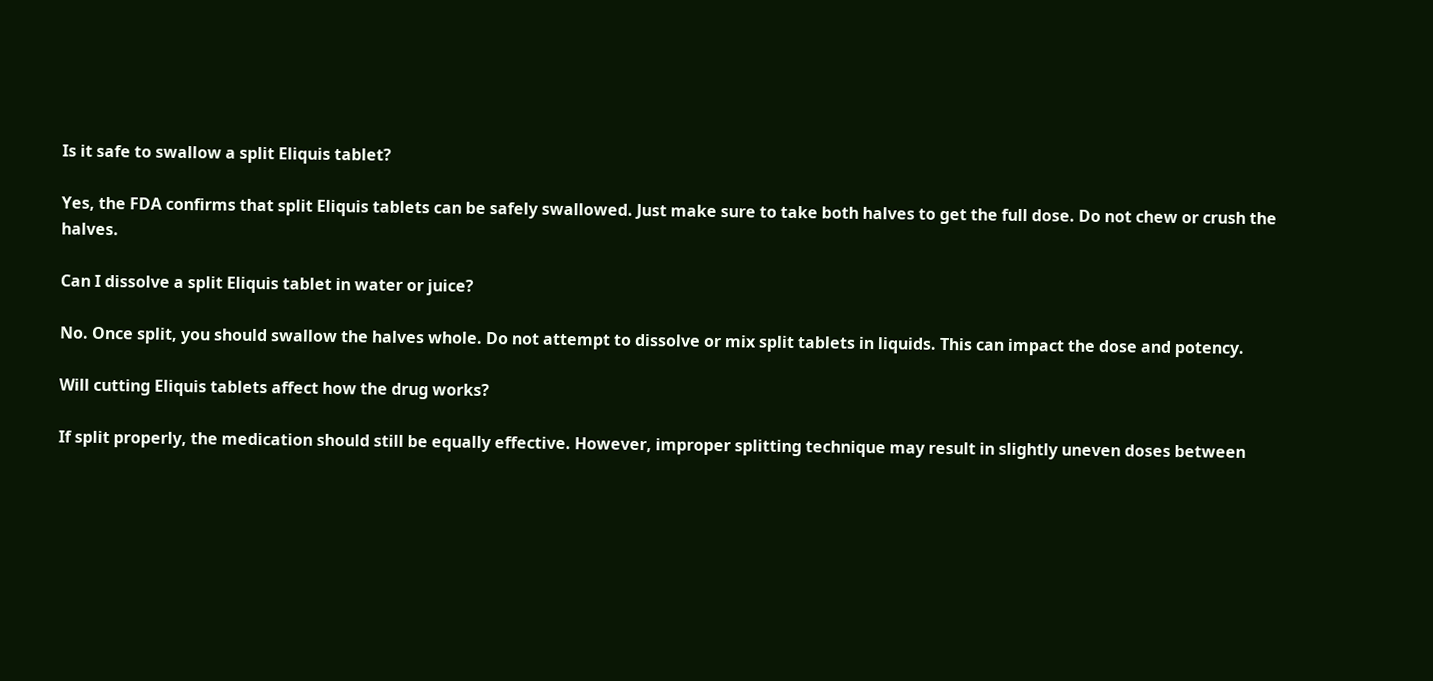Is it safe to swallow a split Eliquis tablet?

Yes, the FDA confirms that split Eliquis tablets can be safely swallowed. Just make sure to take both halves to get the full dose. Do not chew or crush the halves.

Can I dissolve a split Eliquis tablet in water or juice?

No. Once split, you should swallow the halves whole. Do not attempt to dissolve or mix split tablets in liquids. This can impact the dose and potency.

Will cutting Eliquis tablets affect how the drug works?

If split properly, the medication should still be equally effective. However, improper splitting technique may result in slightly uneven doses between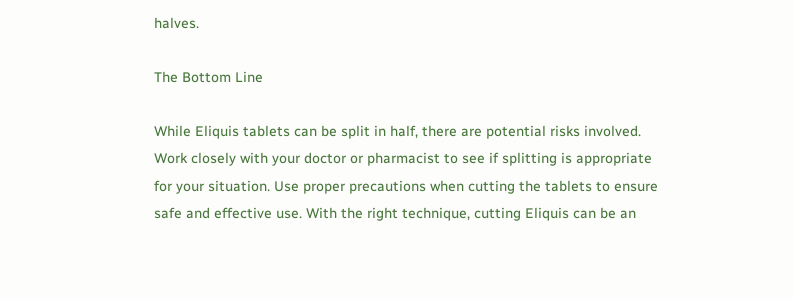halves.

The Bottom Line

While Eliquis tablets can be split in half, there are potential risks involved. Work closely with your doctor or pharmacist to see if splitting is appropriate for your situation. Use proper precautions when cutting the tablets to ensure safe and effective use. With the right technique, cutting Eliquis can be an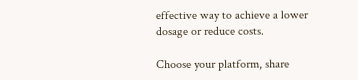effective way to achieve a lower dosage or reduce costs.

Choose your platform, share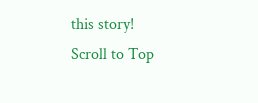this story!
Scroll to Top